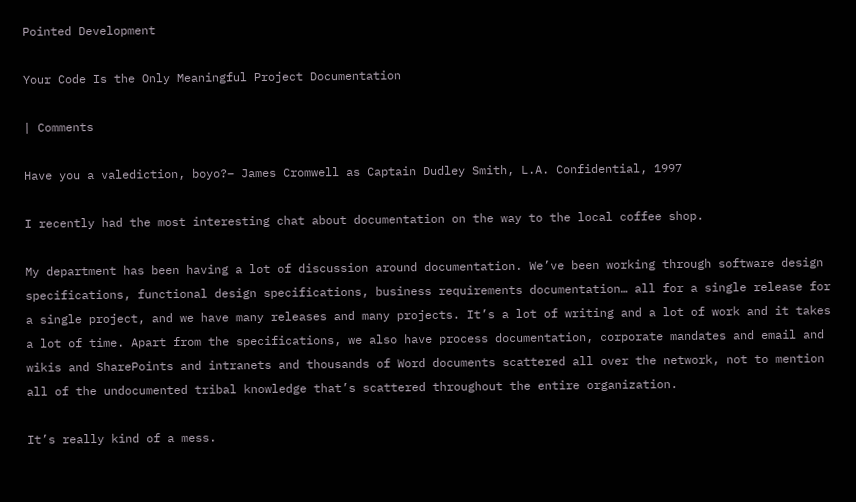Pointed Development

Your Code Is the Only Meaningful Project Documentation

| Comments

Have you a valediction, boyo?– James Cromwell as Captain Dudley Smith, L.A. Confidential, 1997

I recently had the most interesting chat about documentation on the way to the local coffee shop.

My department has been having a lot of discussion around documentation. We’ve been working through software design specifications, functional design specifications, business requirements documentation… all for a single release for a single project, and we have many releases and many projects. It’s a lot of writing and a lot of work and it takes a lot of time. Apart from the specifications, we also have process documentation, corporate mandates and email and wikis and SharePoints and intranets and thousands of Word documents scattered all over the network, not to mention all of the undocumented tribal knowledge that’s scattered throughout the entire organization.

It’s really kind of a mess.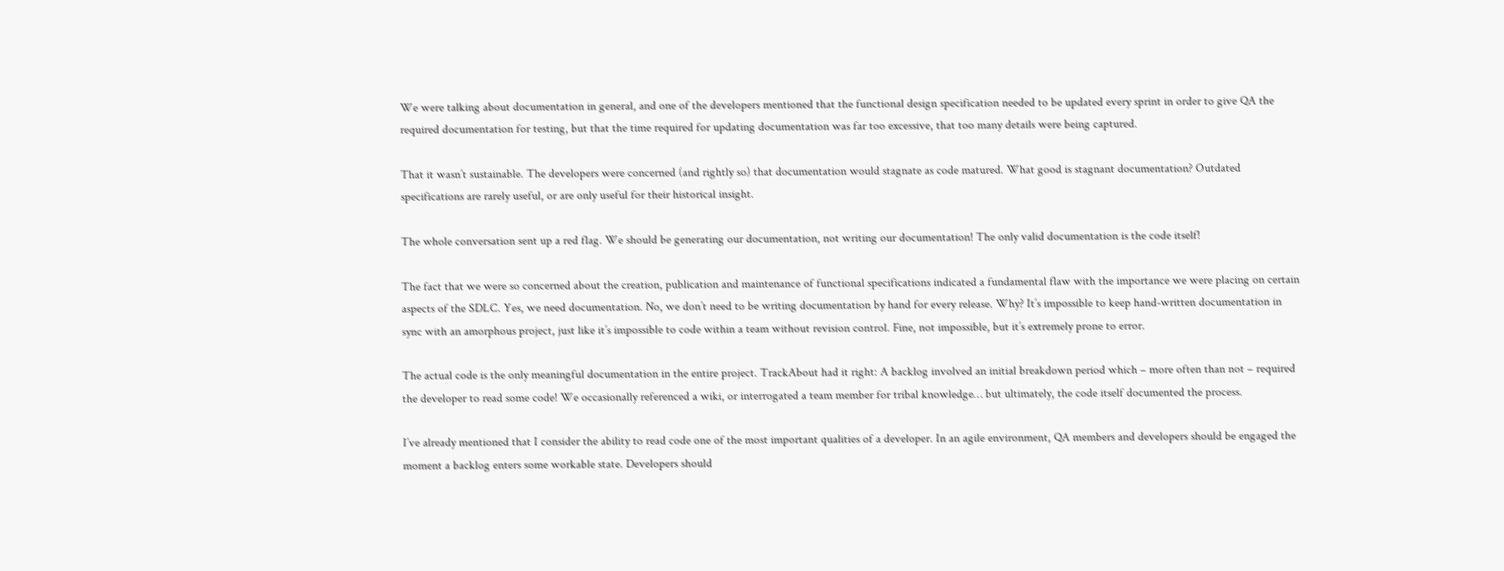We were talking about documentation in general, and one of the developers mentioned that the functional design specification needed to be updated every sprint in order to give QA the required documentation for testing, but that the time required for updating documentation was far too excessive, that too many details were being captured.

That it wasn’t sustainable. The developers were concerned (and rightly so) that documentation would stagnate as code matured. What good is stagnant documentation? Outdated specifications are rarely useful, or are only useful for their historical insight.

The whole conversation sent up a red flag. We should be generating our documentation, not writing our documentation! The only valid documentation is the code itself!

The fact that we were so concerned about the creation, publication and maintenance of functional specifications indicated a fundamental flaw with the importance we were placing on certain aspects of the SDLC. Yes, we need documentation. No, we don’t need to be writing documentation by hand for every release. Why? It’s impossible to keep hand-written documentation in sync with an amorphous project, just like it’s impossible to code within a team without revision control. Fine, not impossible, but it’s extremely prone to error.

The actual code is the only meaningful documentation in the entire project. TrackAbout had it right: A backlog involved an initial breakdown period which – more often than not – required the developer to read some code! We occasionally referenced a wiki, or interrogated a team member for tribal knowledge… but ultimately, the code itself documented the process.

I’ve already mentioned that I consider the ability to read code one of the most important qualities of a developer. In an agile environment, QA members and developers should be engaged the moment a backlog enters some workable state. Developers should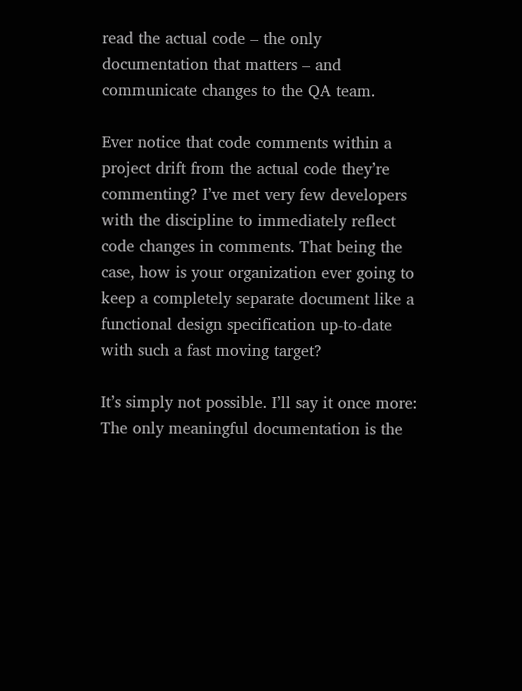read the actual code – the only documentation that matters – and communicate changes to the QA team.

Ever notice that code comments within a project drift from the actual code they’re commenting? I’ve met very few developers with the discipline to immediately reflect code changes in comments. That being the case, how is your organization ever going to keep a completely separate document like a functional design specification up-to-date with such a fast moving target?

It’s simply not possible. I’ll say it once more: The only meaningful documentation is the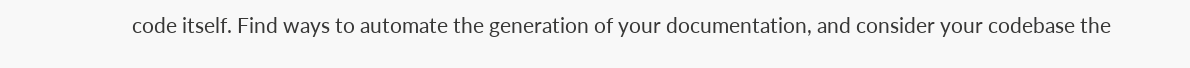code itself. Find ways to automate the generation of your documentation, and consider your codebase the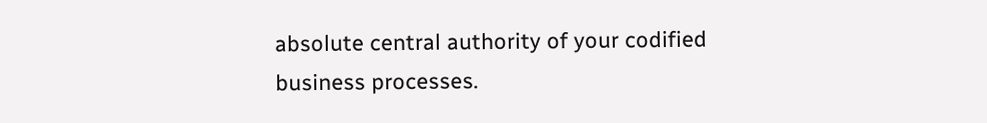absolute central authority of your codified business processes.